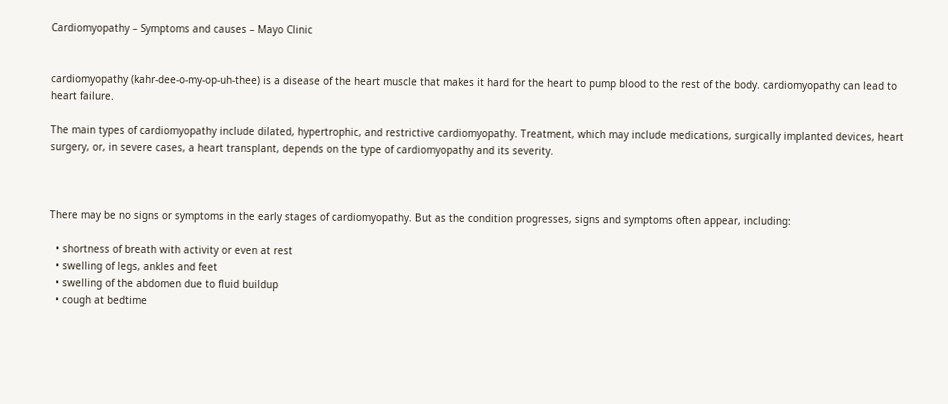Cardiomyopathy – Symptoms and causes – Mayo Clinic


cardiomyopathy (kahr-dee-o-my-op-uh-thee) is a disease of the heart muscle that makes it hard for the heart to pump blood to the rest of the body. cardiomyopathy can lead to heart failure.

The main types of cardiomyopathy include dilated, hypertrophic, and restrictive cardiomyopathy. Treatment, which may include medications, surgically implanted devices, heart surgery, or, in severe cases, a heart transplant, depends on the type of cardiomyopathy and its severity.



There may be no signs or symptoms in the early stages of cardiomyopathy. But as the condition progresses, signs and symptoms often appear, including:

  • shortness of breath with activity or even at rest
  • swelling of legs, ankles and feet
  • swelling of the abdomen due to fluid buildup
  • cough at bedtime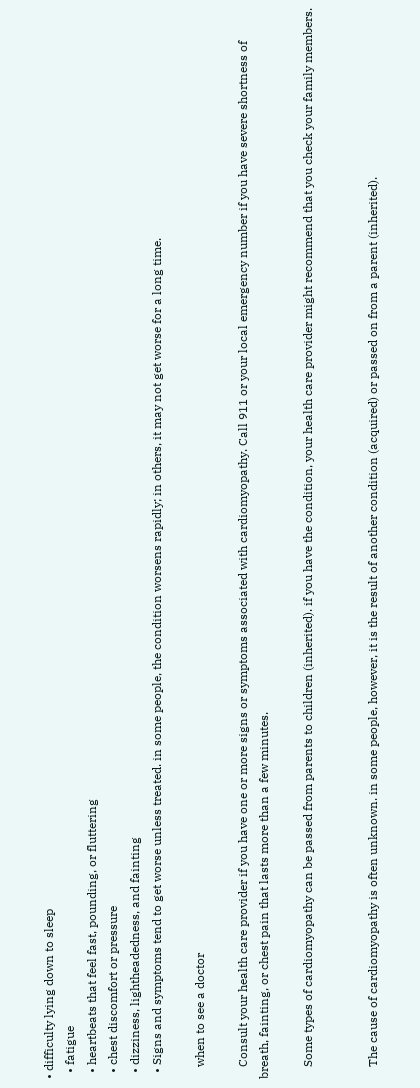• difficulty lying down to sleep
  • fatigue
  • heartbeats that feel fast, pounding, or fluttering
  • chest discomfort or pressure
  • dizziness, lightheadedness, and fainting
  • Signs and symptoms tend to get worse unless treated. in some people, the condition worsens rapidly; in others, it may not get worse for a long time.

    when to see a doctor

    Consult your health care provider if you have one or more signs or symptoms associated with cardiomyopathy. Call 911 or your local emergency number if you have severe shortness of breath, fainting, or chest pain that lasts more than a few minutes.

    Some types of cardiomyopathy can be passed from parents to children (inherited). if you have the condition, your health care provider might recommend that you check your family members.


    The cause of cardiomyopathy is often unknown. in some people, however, it is the result of another condition (acquired) or passed on from a parent (inherited).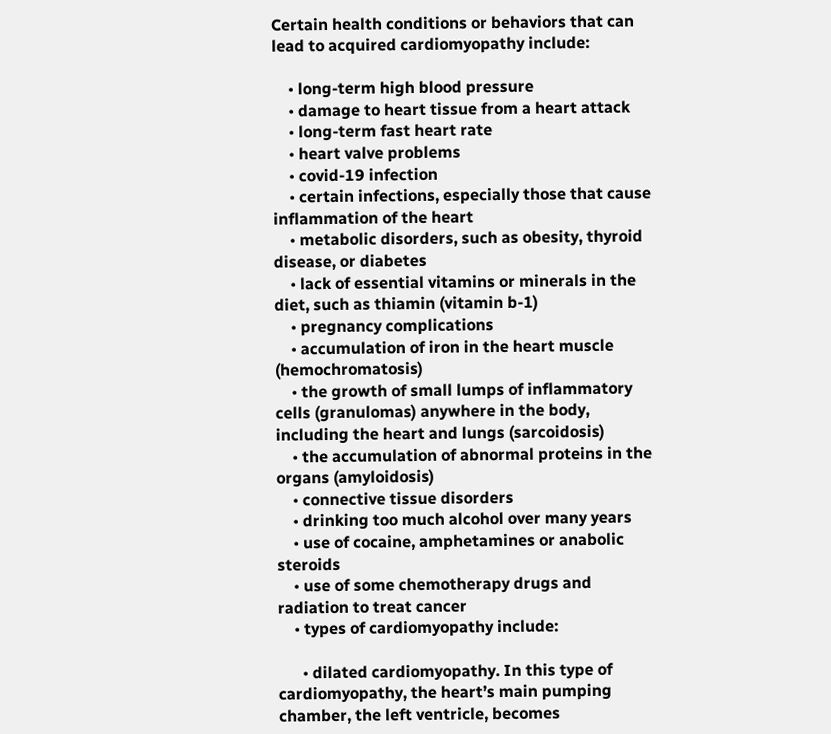Certain health conditions or behaviors that can lead to acquired cardiomyopathy include:

    • long-term high blood pressure
    • damage to heart tissue from a heart attack
    • long-term fast heart rate
    • heart valve problems
    • covid-19 infection
    • certain infections, especially those that cause inflammation of the heart
    • metabolic disorders, such as obesity, thyroid disease, or diabetes
    • lack of essential vitamins or minerals in the diet, such as thiamin (vitamin b-1)
    • pregnancy complications
    • accumulation of iron in the heart muscle (hemochromatosis)
    • the growth of small lumps of inflammatory cells (granulomas) anywhere in the body, including the heart and lungs (sarcoidosis)
    • the accumulation of abnormal proteins in the organs (amyloidosis)
    • connective tissue disorders
    • drinking too much alcohol over many years
    • use of cocaine, amphetamines or anabolic steroids
    • use of some chemotherapy drugs and radiation to treat cancer
    • types of cardiomyopathy include:

      • dilated cardiomyopathy. In this type of cardiomyopathy, the heart’s main pumping chamber, the left ventricle, becomes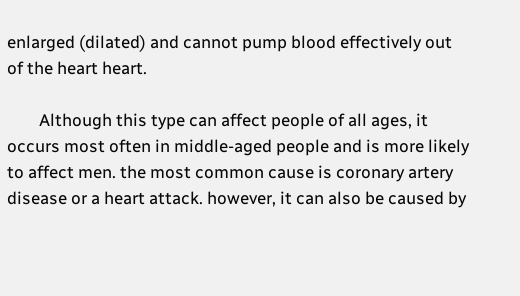enlarged (dilated) and cannot pump blood effectively out of the heart heart.

        Although this type can affect people of all ages, it occurs most often in middle-aged people and is more likely to affect men. the most common cause is coronary artery disease or a heart attack. however, it can also be caused by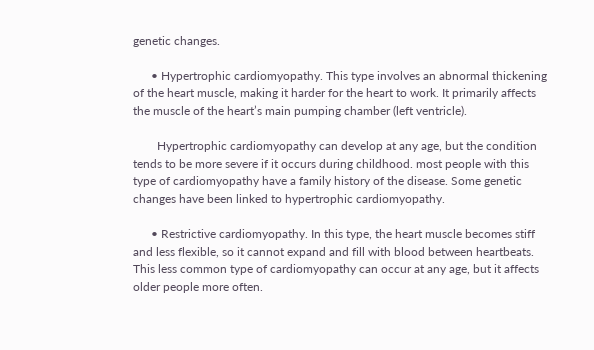genetic changes.

      • Hypertrophic cardiomyopathy. This type involves an abnormal thickening of the heart muscle, making it harder for the heart to work. It primarily affects the muscle of the heart’s main pumping chamber (left ventricle).

        Hypertrophic cardiomyopathy can develop at any age, but the condition tends to be more severe if it occurs during childhood. most people with this type of cardiomyopathy have a family history of the disease. Some genetic changes have been linked to hypertrophic cardiomyopathy.

      • Restrictive cardiomyopathy. In this type, the heart muscle becomes stiff and less flexible, so it cannot expand and fill with blood between heartbeats. This less common type of cardiomyopathy can occur at any age, but it affects older people more often.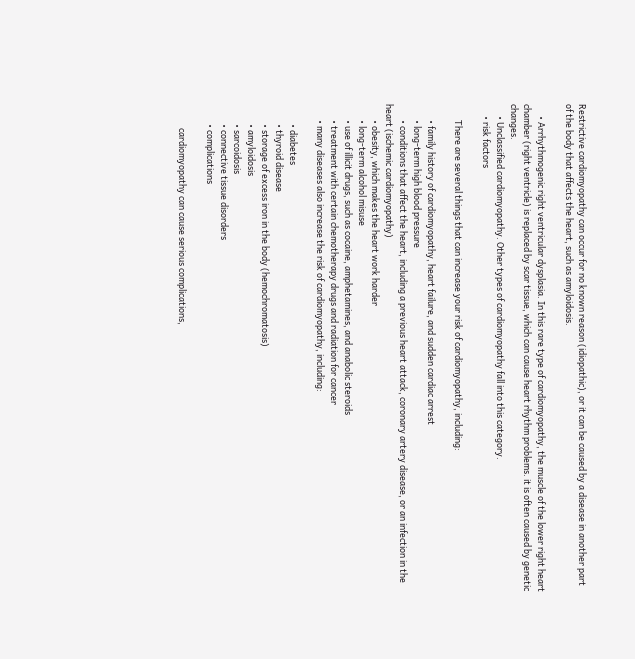Restrictive cardiomyopathy can occur for no known reason (idiopathic), or it can be caused by a disease in another part of the body that affects the heart, such as amyloidosis.

      • Arrhythmogenic right ventricular dysplasia. In this rare type of cardiomyopathy, the muscle of the lower right heart chamber (right ventricle) is replaced by scar tissue, which can cause heart rhythm problems. it is often caused by genetic changes.
      • Unclassified cardiomyopathy. Other types of cardiomyopathy fall into this category.
      • risk factors

        There are several things that can increase your risk of cardiomyopathy, including:

        • family history of cardiomyopathy, heart failure, and sudden cardiac arrest
        • long-term high blood pressure
        • conditions that affect the heart, including a previous heart attack, coronary artery disease, or an infection in the heart (ischemic cardiomyopathy)
        • obesity, which makes the heart work harder
        • long-term alcohol misuse
        • use of illicit drugs, such as cocaine, amphetamines, and anabolic steroids
        • treatment with certain chemotherapy drugs and radiation for cancer
        • many diseases also increase the risk of cardiomyopathy, including:

          • diabetes
          • thyroid disease
          • storage of excess iron in the body (hemochromatosis)
          • amyloidosis
          • sarcoidosis
          • connective tissue disorders
          • complications

            cardiomyopathy can cause serious complications,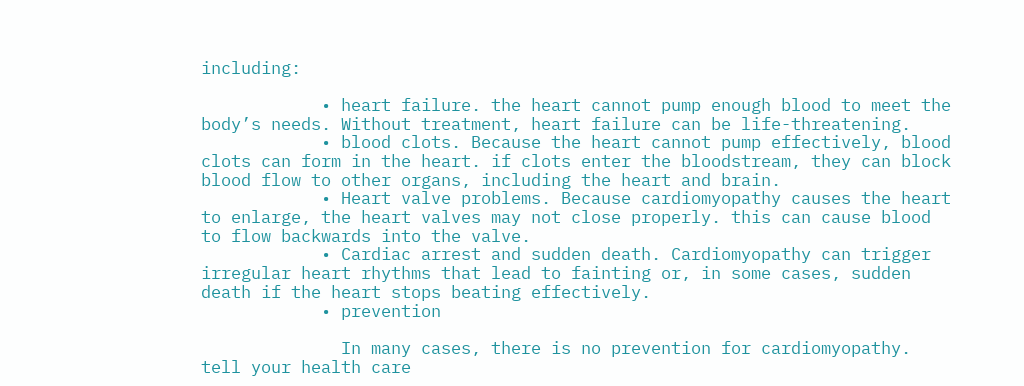including:

            • heart failure. the heart cannot pump enough blood to meet the body’s needs. Without treatment, heart failure can be life-threatening.
            • blood clots. Because the heart cannot pump effectively, blood clots can form in the heart. if clots enter the bloodstream, they can block blood flow to other organs, including the heart and brain.
            • Heart valve problems. Because cardiomyopathy causes the heart to enlarge, the heart valves may not close properly. this can cause blood to flow backwards into the valve.
            • Cardiac arrest and sudden death. Cardiomyopathy can trigger irregular heart rhythms that lead to fainting or, in some cases, sudden death if the heart stops beating effectively.
            • prevention

              In many cases, there is no prevention for cardiomyopathy. tell your health care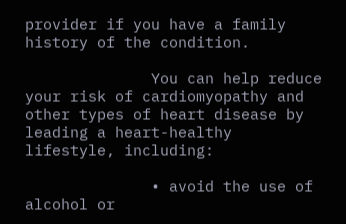provider if you have a family history of the condition.

              You can help reduce your risk of cardiomyopathy and other types of heart disease by leading a heart-healthy lifestyle, including:

              • avoid the use of alcohol or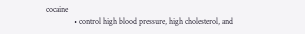cocaine
              • control high blood pressure, high cholesterol, and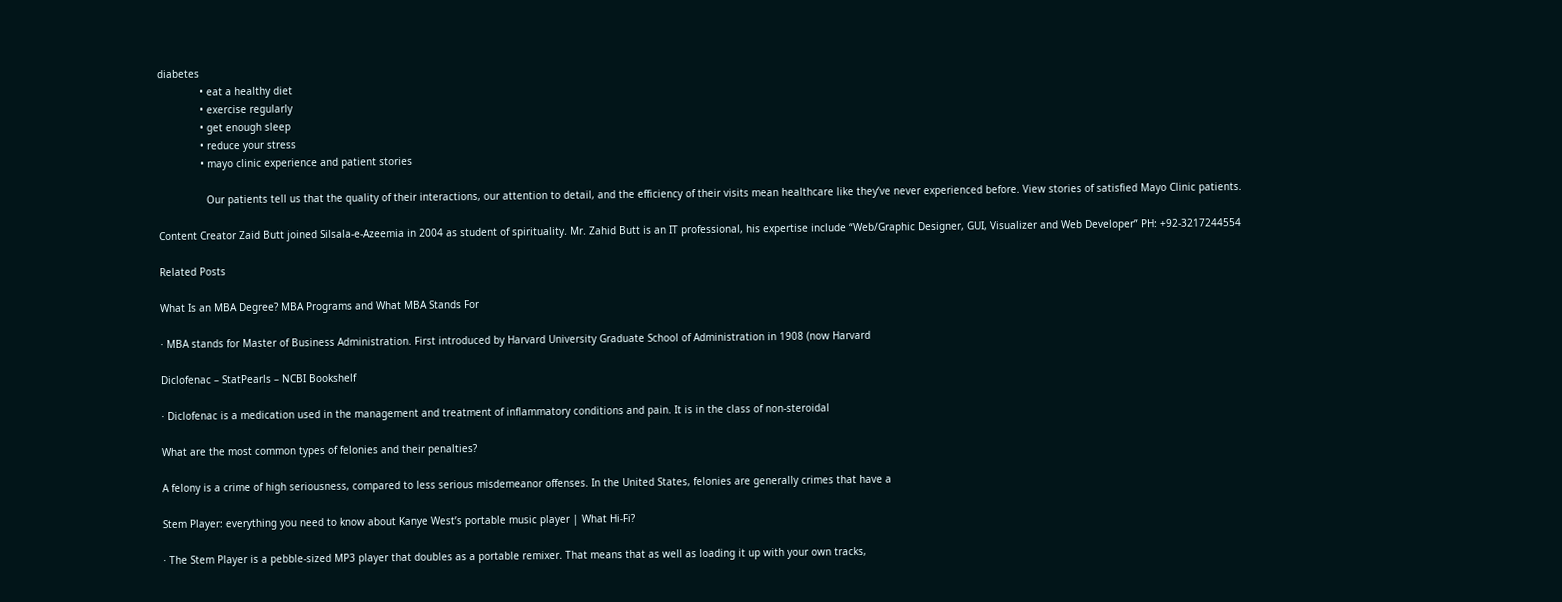diabetes
              • eat a healthy diet
              • exercise regularly
              • get enough sleep
              • reduce your stress
              • mayo clinic experience and patient stories

                Our patients tell us that the quality of their interactions, our attention to detail, and the efficiency of their visits mean healthcare like they’ve never experienced before. View stories of satisfied Mayo Clinic patients.

Content Creator Zaid Butt joined Silsala-e-Azeemia in 2004 as student of spirituality. Mr. Zahid Butt is an IT professional, his expertise include “Web/Graphic Designer, GUI, Visualizer and Web Developer” PH: +92-3217244554

Related Posts

What Is an MBA Degree? MBA Programs and What MBA Stands For

· MBA stands for Master of Business Administration. First introduced by Harvard University Graduate School of Administration in 1908 (now Harvard

Diclofenac – StatPearls – NCBI Bookshelf

· Diclofenac is a medication used in the management and treatment of inflammatory conditions and pain. It is in the class of non-steroidal

What are the most common types of felonies and their penalties?

A felony is a crime of high seriousness, compared to less serious misdemeanor offenses. In the United States, felonies are generally crimes that have a

Stem Player: everything you need to know about Kanye West’s portable music player | What Hi-Fi?

· The Stem Player is a pebble-sized MP3 player that doubles as a portable remixer. That means that as well as loading it up with your own tracks,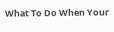What To Do When Your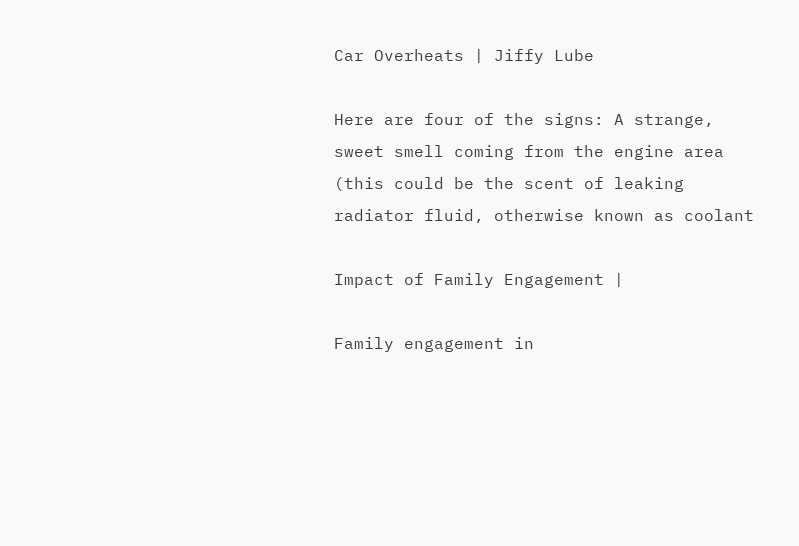Car Overheats | Jiffy Lube

Here are four of the signs: A strange, sweet smell coming from the engine area (this could be the scent of leaking radiator fluid, otherwise known as coolant

Impact of Family Engagement |

Family engagement in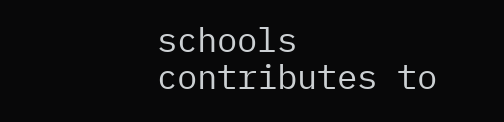schools contributes to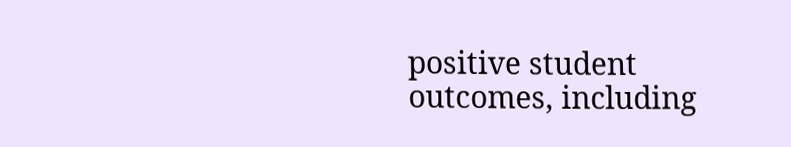positive student outcomes, including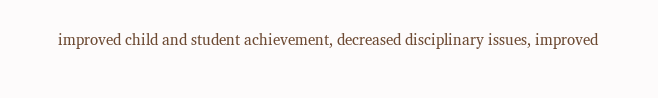improved child and student achievement, decreased disciplinary issues, improved